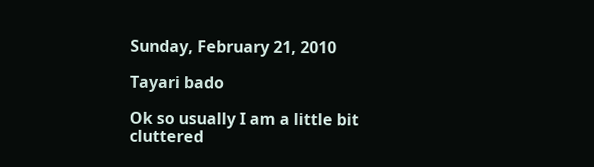Sunday, February 21, 2010

Tayari bado

Ok so usually I am a little bit cluttered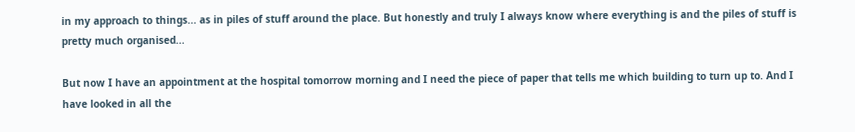in my approach to things... as in piles of stuff around the place. But honestly and truly I always know where everything is and the piles of stuff is pretty much organised...

But now I have an appointment at the hospital tomorrow morning and I need the piece of paper that tells me which building to turn up to. And I have looked in all the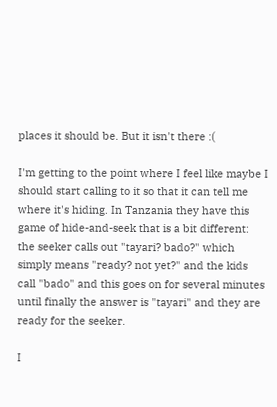places it should be. But it isn't there :(

I'm getting to the point where I feel like maybe I should start calling to it so that it can tell me where it's hiding. In Tanzania they have this game of hide-and-seek that is a bit different: the seeker calls out "tayari? bado?" which simply means "ready? not yet?" and the kids call "bado" and this goes on for several minutes until finally the answer is "tayari" and they are ready for the seeker.

I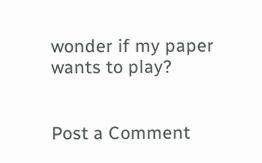wonder if my paper wants to play?


Post a Comment